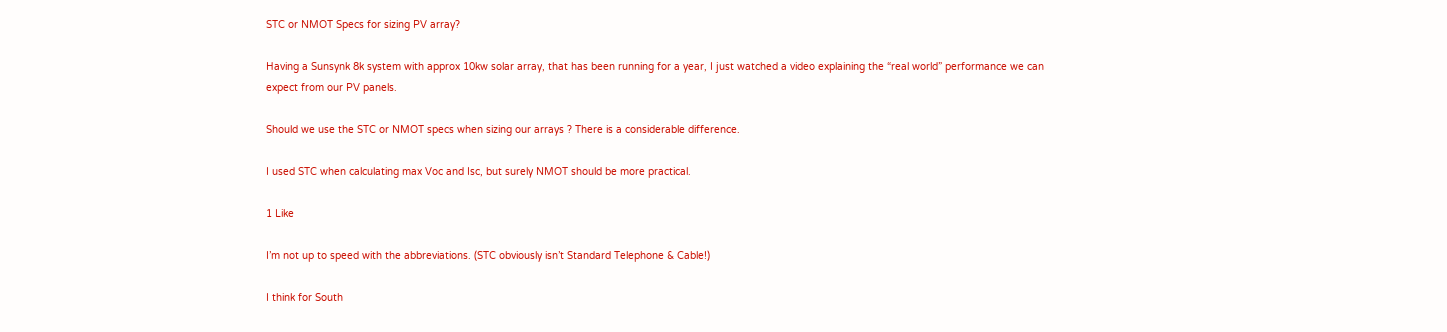STC or NMOT Specs for sizing PV array?

Having a Sunsynk 8k system with approx 10kw solar array, that has been running for a year, I just watched a video explaining the “real world” performance we can expect from our PV panels.

Should we use the STC or NMOT specs when sizing our arrays ? There is a considerable difference.

I used STC when calculating max Voc and Isc, but surely NMOT should be more practical.

1 Like

I’m not up to speed with the abbreviations. (STC obviously isn’t Standard Telephone & Cable!)

I think for South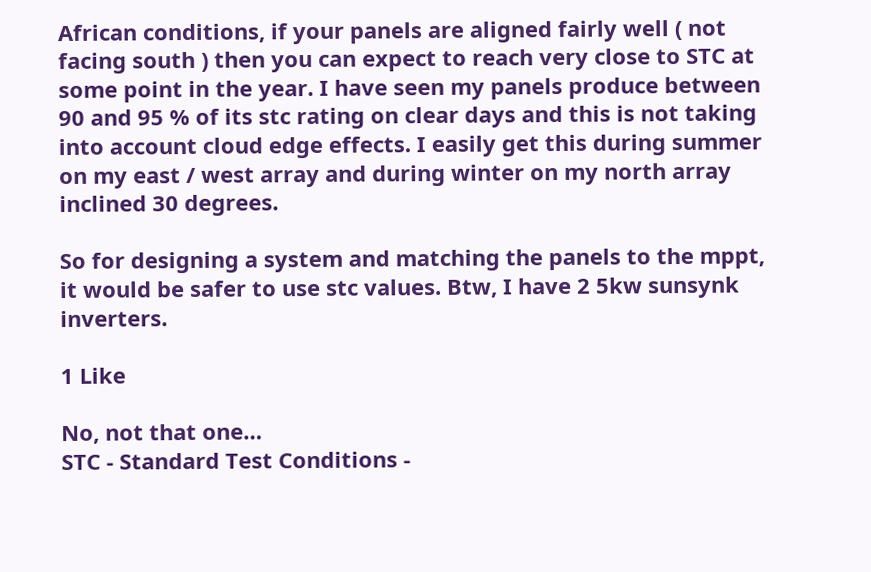African conditions, if your panels are aligned fairly well ( not facing south ) then you can expect to reach very close to STC at some point in the year. I have seen my panels produce between 90 and 95 % of its stc rating on clear days and this is not taking into account cloud edge effects. I easily get this during summer on my east / west array and during winter on my north array inclined 30 degrees.

So for designing a system and matching the panels to the mppt, it would be safer to use stc values. Btw, I have 2 5kw sunsynk inverters.

1 Like

No, not that one…
STC - Standard Test Conditions -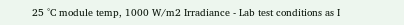25 °C module temp, 1000 W/m2 Irradiance - Lab test conditions as I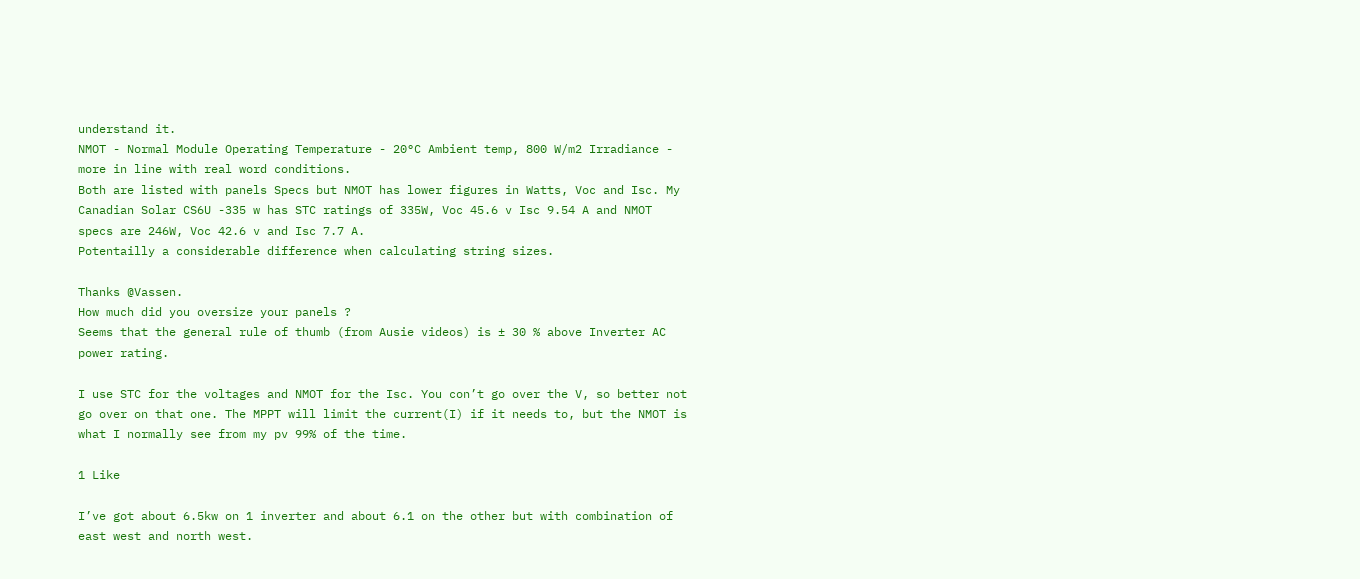understand it.
NMOT - Normal Module Operating Temperature - 20°C Ambient temp, 800 W/m2 Irradiance - more in line with real word conditions.
Both are listed with panels Specs but NMOT has lower figures in Watts, Voc and Isc. My Canadian Solar CS6U -335 w has STC ratings of 335W, Voc 45.6 v Isc 9.54 A and NMOT specs are 246W, Voc 42.6 v and Isc 7.7 A.
Potentailly a considerable difference when calculating string sizes.

Thanks @Vassen.
How much did you oversize your panels ?
Seems that the general rule of thumb (from Ausie videos) is ± 30 % above Inverter AC power rating.

I use STC for the voltages and NMOT for the Isc. You con’t go over the V, so better not go over on that one. The MPPT will limit the current(I) if it needs to, but the NMOT is what I normally see from my pv 99% of the time.

1 Like

I’ve got about 6.5kw on 1 inverter and about 6.1 on the other but with combination of east west and north west.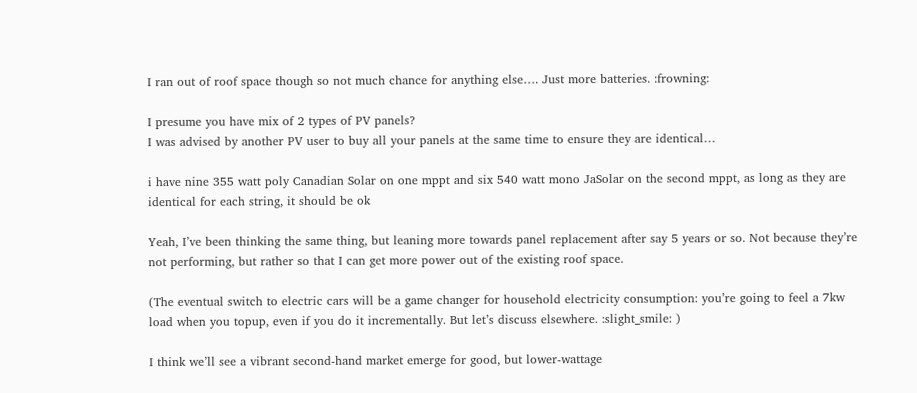I ran out of roof space though so not much chance for anything else…. Just more batteries. :frowning:

I presume you have mix of 2 types of PV panels?
I was advised by another PV user to buy all your panels at the same time to ensure they are identical…

i have nine 355 watt poly Canadian Solar on one mppt and six 540 watt mono JaSolar on the second mppt, as long as they are identical for each string, it should be ok

Yeah, I’ve been thinking the same thing, but leaning more towards panel replacement after say 5 years or so. Not because they’re not performing, but rather so that I can get more power out of the existing roof space.

(The eventual switch to electric cars will be a game changer for household electricity consumption: you’re going to feel a 7kw load when you topup, even if you do it incrementally. But let’s discuss elsewhere. :slight_smile: )

I think we’ll see a vibrant second-hand market emerge for good, but lower-wattage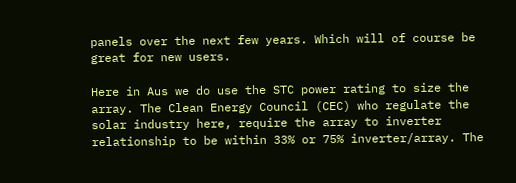panels over the next few years. Which will of course be great for new users.

Here in Aus we do use the STC power rating to size the array. The Clean Energy Council (CEC) who regulate the solar industry here, require the array to inverter relationship to be within 33% or 75% inverter/array. The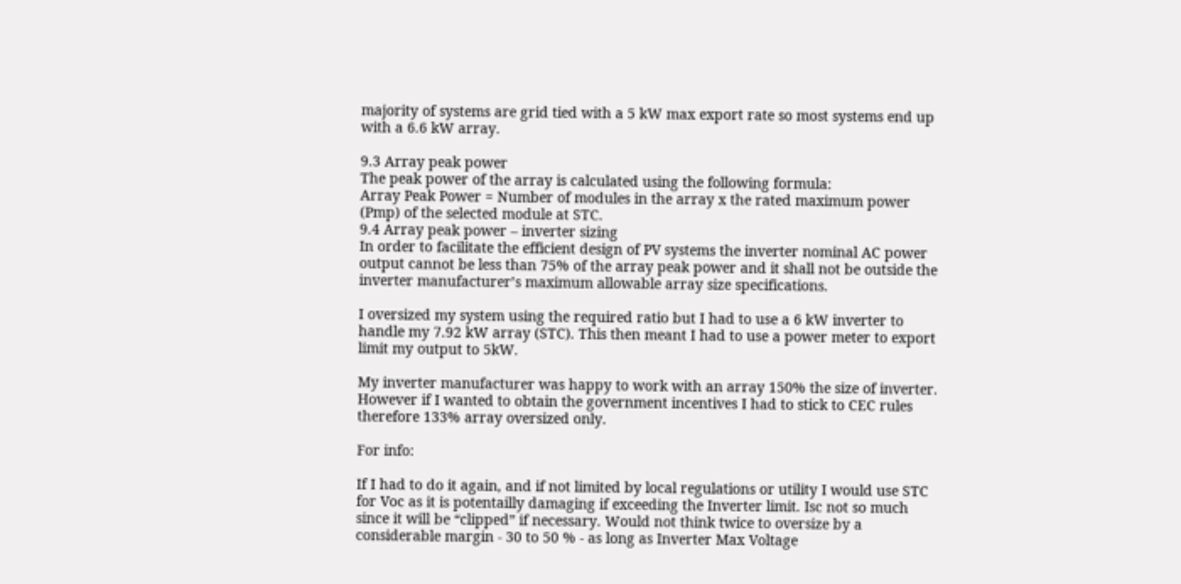majority of systems are grid tied with a 5 kW max export rate so most systems end up with a 6.6 kW array.

9.3 Array peak power
The peak power of the array is calculated using the following formula:
Array Peak Power = Number of modules in the array x the rated maximum power (Pmp) of the selected module at STC.
9.4 Array peak power – inverter sizing
In order to facilitate the efficient design of PV systems the inverter nominal AC power output cannot be less than 75% of the array peak power and it shall not be outside the inverter manufacturer’s maximum allowable array size specifications.

I oversized my system using the required ratio but I had to use a 6 kW inverter to handle my 7.92 kW array (STC). This then meant I had to use a power meter to export limit my output to 5kW.

My inverter manufacturer was happy to work with an array 150% the size of inverter. However if I wanted to obtain the government incentives I had to stick to CEC rules therefore 133% array oversized only.

For info:

If I had to do it again, and if not limited by local regulations or utility I would use STC for Voc as it is potentailly damaging if exceeding the Inverter limit. Isc not so much since it will be “clipped” if necessary. Would not think twice to oversize by a considerable margin - 30 to 50 % - as long as Inverter Max Voltage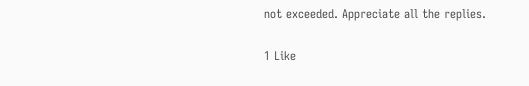not exceeded. Appreciate all the replies.

1 Like